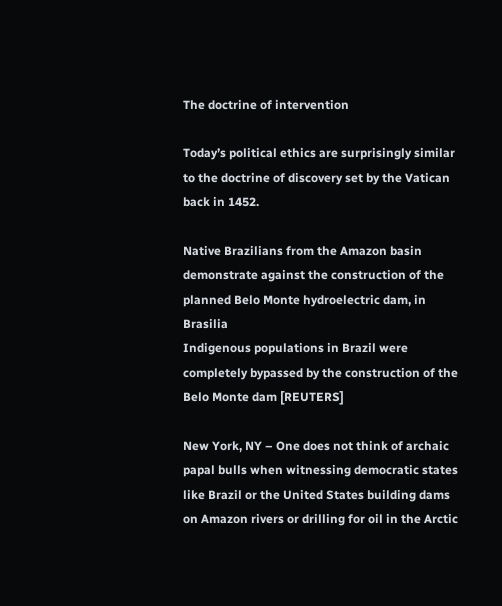The doctrine of intervention

Today’s political ethics are surprisingly similar to the doctrine of discovery set by the Vatican back in 1452.

Native Brazilians from the Amazon basin demonstrate against the construction of the planned Belo Monte hydroelectric dam, in Brasilia
Indigenous populations in Brazil were completely bypassed by the construction of the Belo Monte dam [REUTERS]

New York, NY – One does not think of archaic papal bulls when witnessing democratic states like Brazil or the United States building dams on Amazon rivers or drilling for oil in the Arctic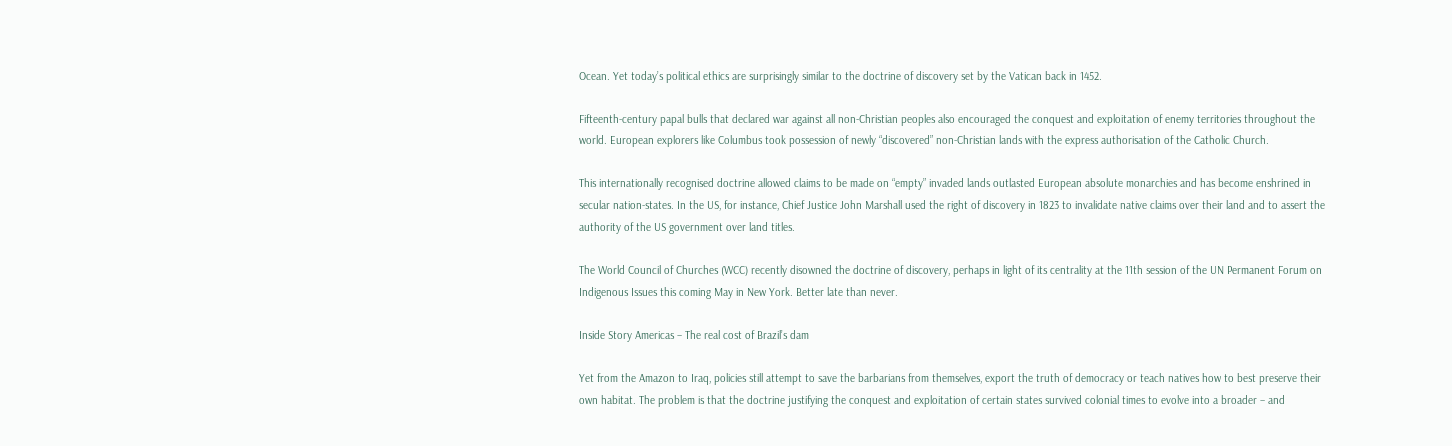Ocean. Yet today’s political ethics are surprisingly similar to the doctrine of discovery set by the Vatican back in 1452.

Fifteenth-century papal bulls that declared war against all non-Christian peoples also encouraged the conquest and exploitation of enemy territories throughout the world. European explorers like Columbus took possession of newly “discovered” non-Christian lands with the express authorisation of the Catholic Church.

This internationally recognised doctrine allowed claims to be made on “empty” invaded lands outlasted European absolute monarchies and has become enshrined in secular nation-states. In the US, for instance, Chief Justice John Marshall used the right of discovery in 1823 to invalidate native claims over their land and to assert the authority of the US government over land titles.

The World Council of Churches (WCC) recently disowned the doctrine of discovery, perhaps in light of its centrality at the 11th session of the UN Permanent Forum on Indigenous Issues this coming May in New York. Better late than never.

Inside Story Americas – The real cost of Brazil’s dam

Yet from the Amazon to Iraq, policies still attempt to save the barbarians from themselves, export the truth of democracy or teach natives how to best preserve their own habitat. The problem is that the doctrine justifying the conquest and exploitation of certain states survived colonial times to evolve into a broader – and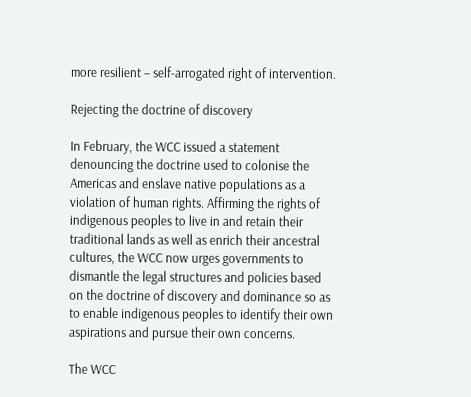more resilient – self-arrogated right of intervention.

Rejecting the doctrine of discovery

In February, the WCC issued a statement denouncing the doctrine used to colonise the Americas and enslave native populations as a violation of human rights. Affirming the rights of indigenous peoples to live in and retain their traditional lands as well as enrich their ancestral cultures, the WCC now urges governments to dismantle the legal structures and policies based on the doctrine of discovery and dominance so as to enable indigenous peoples to identify their own aspirations and pursue their own concerns.

The WCC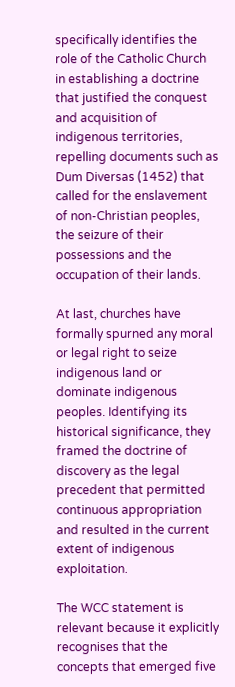specifically identifies the role of the Catholic Church in establishing a doctrine that justified the conquest and acquisition of indigenous territories, repelling documents such as Dum Diversas (1452) that called for the enslavement of non-Christian peoples, the seizure of their possessions and the occupation of their lands.

At last, churches have formally spurned any moral or legal right to seize indigenous land or dominate indigenous peoples. Identifying its historical significance, they framed the doctrine of discovery as the legal precedent that permitted continuous appropriation and resulted in the current extent of indigenous exploitation.

The WCC statement is relevant because it explicitly recognises that the concepts that emerged five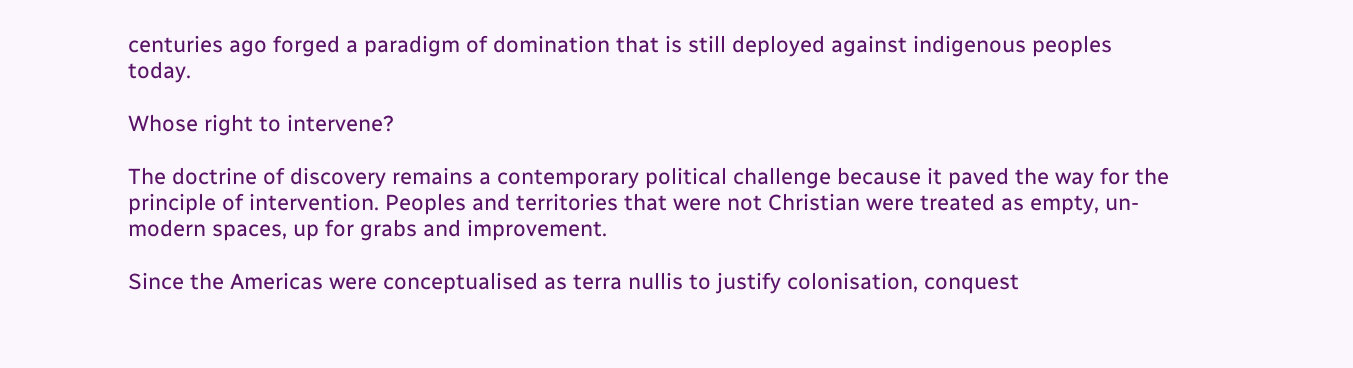centuries ago forged a paradigm of domination that is still deployed against indigenous peoples today.

Whose right to intervene?

The doctrine of discovery remains a contemporary political challenge because it paved the way for the principle of intervention. Peoples and territories that were not Christian were treated as empty, un-modern spaces, up for grabs and improvement.

Since the Americas were conceptualised as terra nullis to justify colonisation, conquest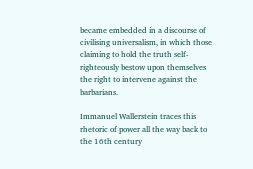became embedded in a discourse of civilising universalism, in which those claiming to hold the truth self-righteously bestow upon themselves the right to intervene against the barbarians.

Immanuel Wallerstein traces this rhetoric of power all the way back to the 16th century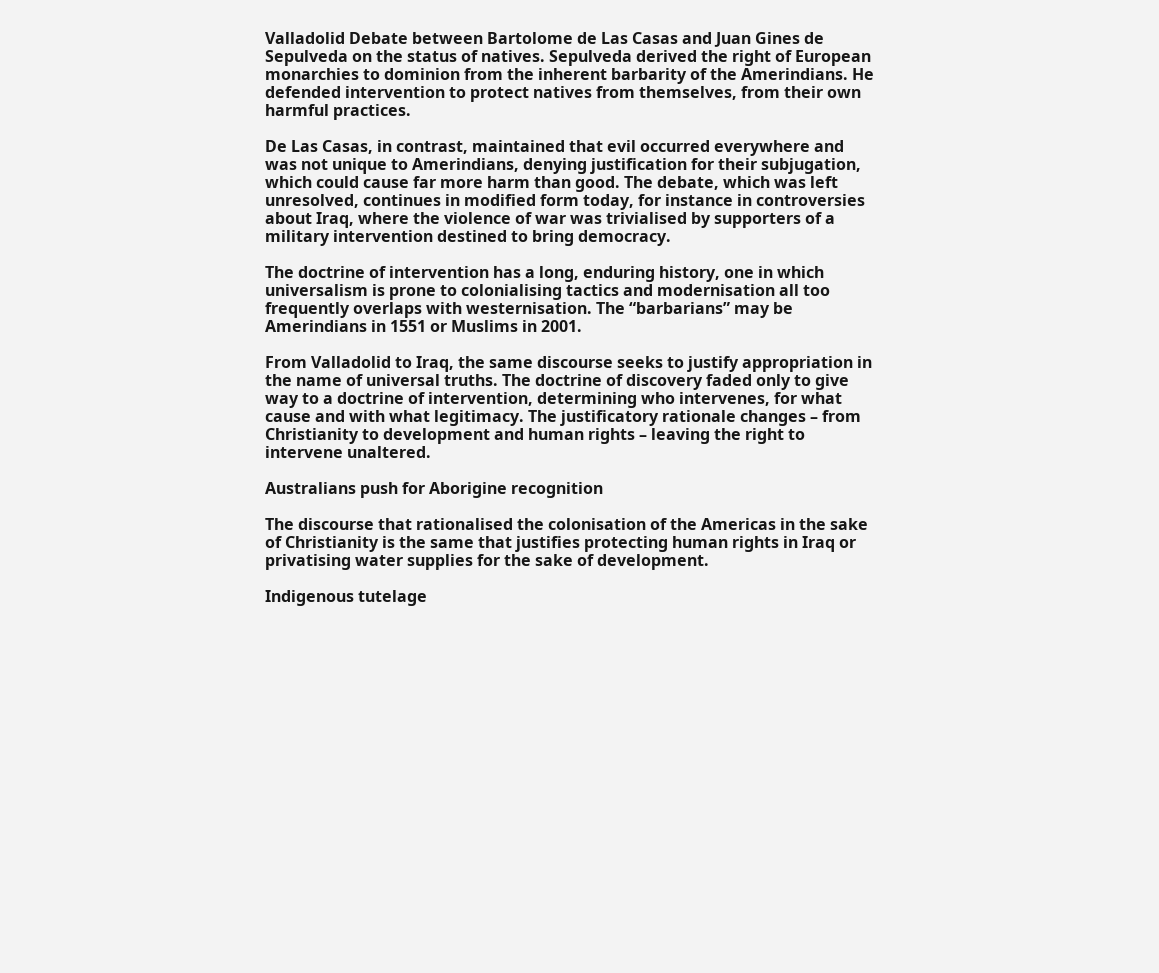Valladolid Debate between Bartolome de Las Casas and Juan Gines de Sepulveda on the status of natives. Sepulveda derived the right of European monarchies to dominion from the inherent barbarity of the Amerindians. He defended intervention to protect natives from themselves, from their own harmful practices.

De Las Casas, in contrast, maintained that evil occurred everywhere and was not unique to Amerindians, denying justification for their subjugation, which could cause far more harm than good. The debate, which was left unresolved, continues in modified form today, for instance in controversies about Iraq, where the violence of war was trivialised by supporters of a military intervention destined to bring democracy.

The doctrine of intervention has a long, enduring history, one in which universalism is prone to colonialising tactics and modernisation all too frequently overlaps with westernisation. The “barbarians” may be Amerindians in 1551 or Muslims in 2001.

From Valladolid to Iraq, the same discourse seeks to justify appropriation in the name of universal truths. The doctrine of discovery faded only to give way to a doctrine of intervention, determining who intervenes, for what cause and with what legitimacy. The justificatory rationale changes – from Christianity to development and human rights – leaving the right to intervene unaltered.

Australians push for Aborigine recognition

The discourse that rationalised the colonisation of the Americas in the sake of Christianity is the same that justifies protecting human rights in Iraq or privatising water supplies for the sake of development.

Indigenous tutelage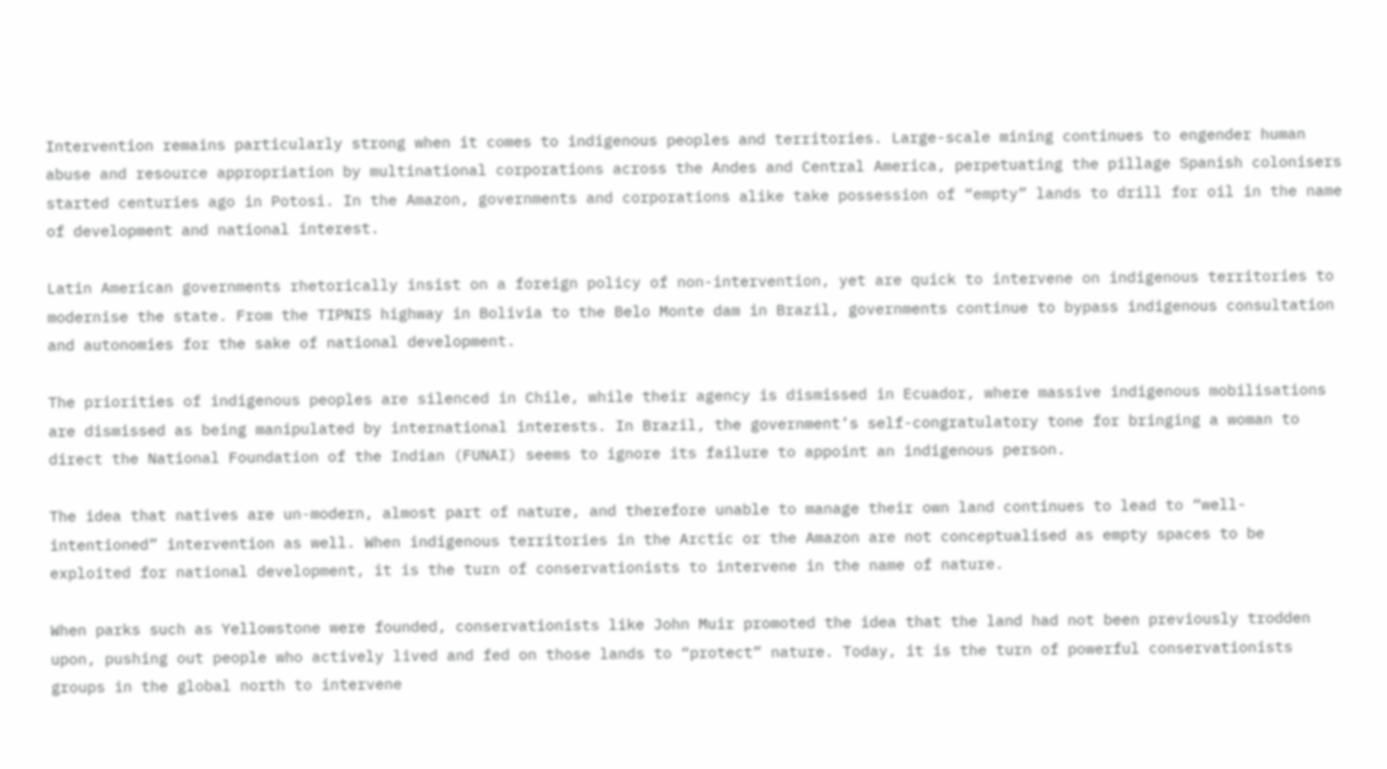Intervention remains particularly strong when it comes to indigenous peoples and territories. Large-scale mining continues to engender human abuse and resource appropriation by multinational corporations across the Andes and Central America, perpetuating the pillage Spanish colonisers started centuries ago in Potosi. In the Amazon, governments and corporations alike take possession of “empty” lands to drill for oil in the name of development and national interest.

Latin American governments rhetorically insist on a foreign policy of non-intervention, yet are quick to intervene on indigenous territories to modernise the state. From the TIPNIS highway in Bolivia to the Belo Monte dam in Brazil, governments continue to bypass indigenous consultation and autonomies for the sake of national development.

The priorities of indigenous peoples are silenced in Chile, while their agency is dismissed in Ecuador, where massive indigenous mobilisations are dismissed as being manipulated by international interests. In Brazil, the government’s self-congratulatory tone for bringing a woman to direct the National Foundation of the Indian (FUNAI) seems to ignore its failure to appoint an indigenous person.

The idea that natives are un-modern, almost part of nature, and therefore unable to manage their own land continues to lead to “well-intentioned” intervention as well. When indigenous territories in the Arctic or the Amazon are not conceptualised as empty spaces to be exploited for national development, it is the turn of conservationists to intervene in the name of nature.

When parks such as Yellowstone were founded, conservationists like John Muir promoted the idea that the land had not been previously trodden upon, pushing out people who actively lived and fed on those lands to “protect” nature. Today, it is the turn of powerful conservationists groups in the global north to intervene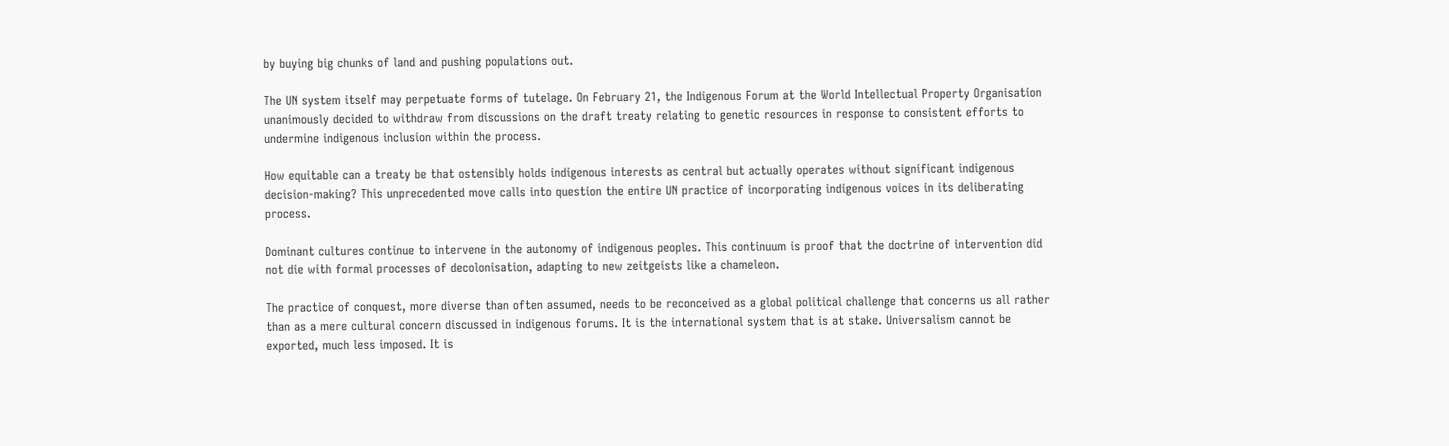by buying big chunks of land and pushing populations out.

The UN system itself may perpetuate forms of tutelage. On February 21, the Indigenous Forum at the World Intellectual Property Organisation unanimously decided to withdraw from discussions on the draft treaty relating to genetic resources in response to consistent efforts to undermine indigenous inclusion within the process.

How equitable can a treaty be that ostensibly holds indigenous interests as central but actually operates without significant indigenous decision-making? This unprecedented move calls into question the entire UN practice of incorporating indigenous voices in its deliberating process.

Dominant cultures continue to intervene in the autonomy of indigenous peoples. This continuum is proof that the doctrine of intervention did not die with formal processes of decolonisation, adapting to new zeitgeists like a chameleon.

The practice of conquest, more diverse than often assumed, needs to be reconceived as a global political challenge that concerns us all rather than as a mere cultural concern discussed in indigenous forums. It is the international system that is at stake. Universalism cannot be exported, much less imposed. It is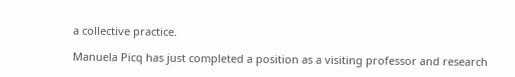a collective practice.

Manuela Picq has just completed a position as a visiting professor and research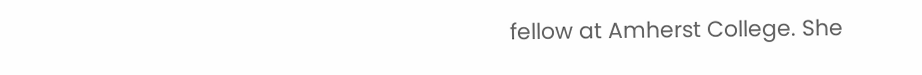fellow at Amherst College. She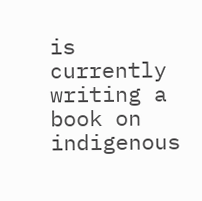is currently writing a book on indigenous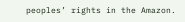peoples’ rights in the Amazon.